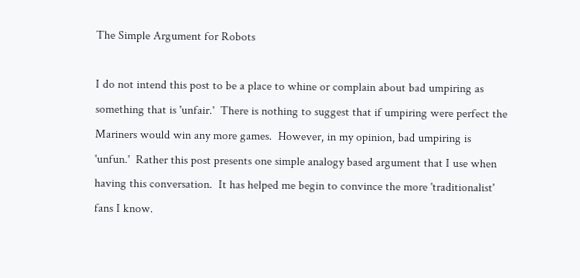The Simple Argument for Robots

I do not intend this post to be a place to whine or complain about bad umpiring as something that is 'unfair.'  There is nothing to suggest that if umpiring were perfect the Mariners would win any more games.  However, in my opinion, bad umpiring is 'unfun.'  Rather this post presents one simple analogy based argument that I use when having this conversation.  It has helped me begin to convince the more 'traditionalist' fans I know.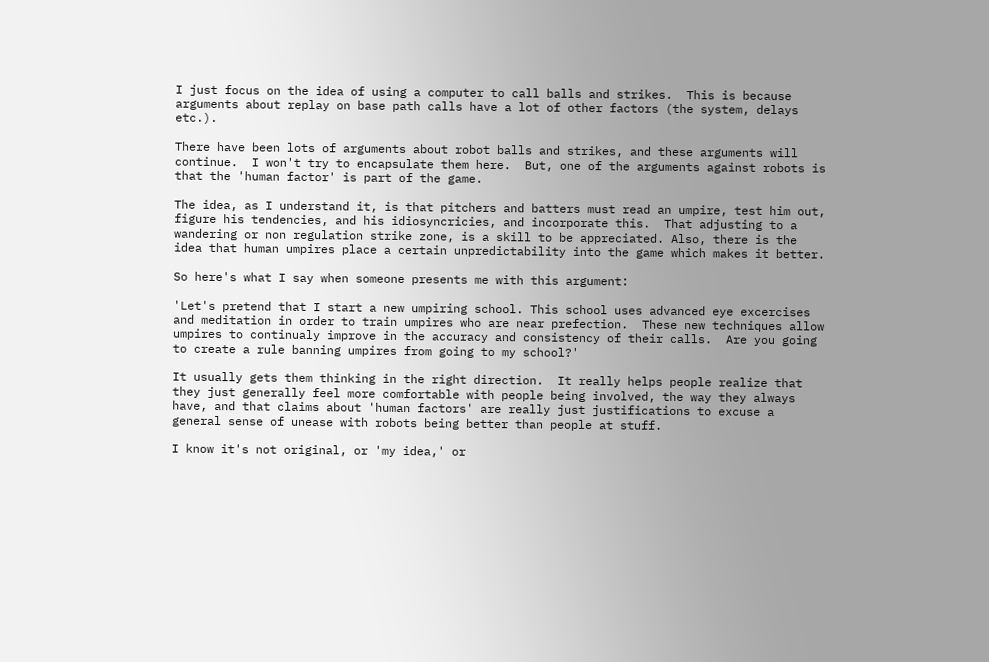I just focus on the idea of using a computer to call balls and strikes.  This is because arguments about replay on base path calls have a lot of other factors (the system, delays etc.).

There have been lots of arguments about robot balls and strikes, and these arguments will continue.  I won't try to encapsulate them here.  But, one of the arguments against robots is that the 'human factor' is part of the game.

The idea, as I understand it, is that pitchers and batters must read an umpire, test him out, figure his tendencies, and his idiosyncricies, and incorporate this.  That adjusting to a wandering or non regulation strike zone, is a skill to be appreciated. Also, there is the idea that human umpires place a certain unpredictability into the game which makes it better.

So here's what I say when someone presents me with this argument:

'Let's pretend that I start a new umpiring school. This school uses advanced eye excercises and meditation in order to train umpires who are near prefection.  These new techniques allow umpires to continualy improve in the accuracy and consistency of their calls.  Are you going to create a rule banning umpires from going to my school?'

It usually gets them thinking in the right direction.  It really helps people realize that they just generally feel more comfortable with people being involved, the way they always have, and that claims about 'human factors' are really just justifications to excuse a general sense of unease with robots being better than people at stuff.

I know it's not original, or 'my idea,' or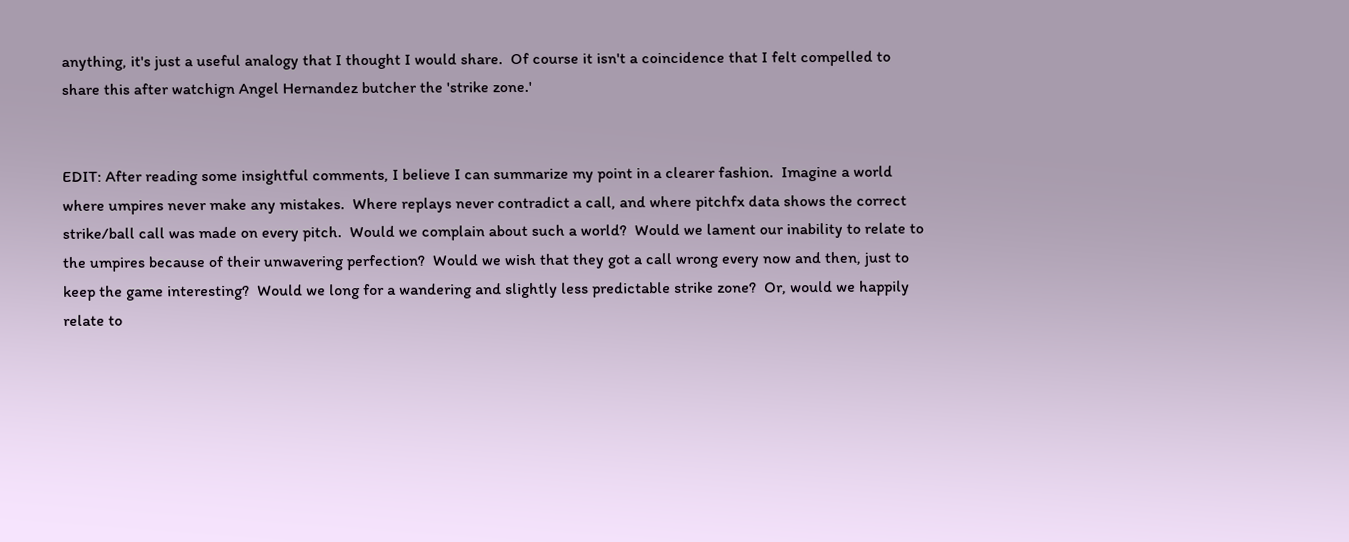anything, it's just a useful analogy that I thought I would share.  Of course it isn't a coincidence that I felt compelled to share this after watchign Angel Hernandez butcher the 'strike zone.'


EDIT: After reading some insightful comments, I believe I can summarize my point in a clearer fashion.  Imagine a world where umpires never make any mistakes.  Where replays never contradict a call, and where pitchfx data shows the correct strike/ball call was made on every pitch.  Would we complain about such a world?  Would we lament our inability to relate to the umpires because of their unwavering perfection?  Would we wish that they got a call wrong every now and then, just to keep the game interesting?  Would we long for a wandering and slightly less predictable strike zone?  Or, would we happily relate to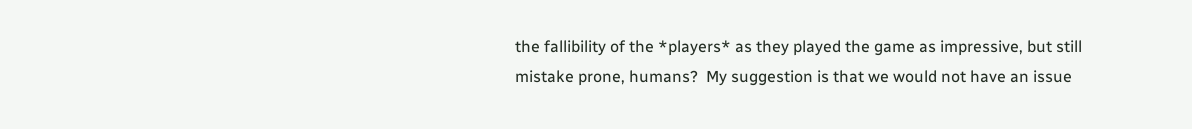the fallibility of the *players* as they played the game as impressive, but still mistake prone, humans?  My suggestion is that we would not have an issue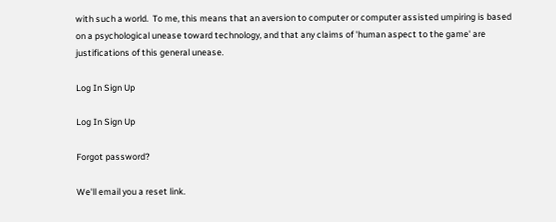with such a world.  To me, this means that an aversion to computer or computer assisted umpiring is based on a psychological unease toward technology, and that any claims of 'human aspect to the game' are justifications of this general unease.

Log In Sign Up

Log In Sign Up

Forgot password?

We'll email you a reset link.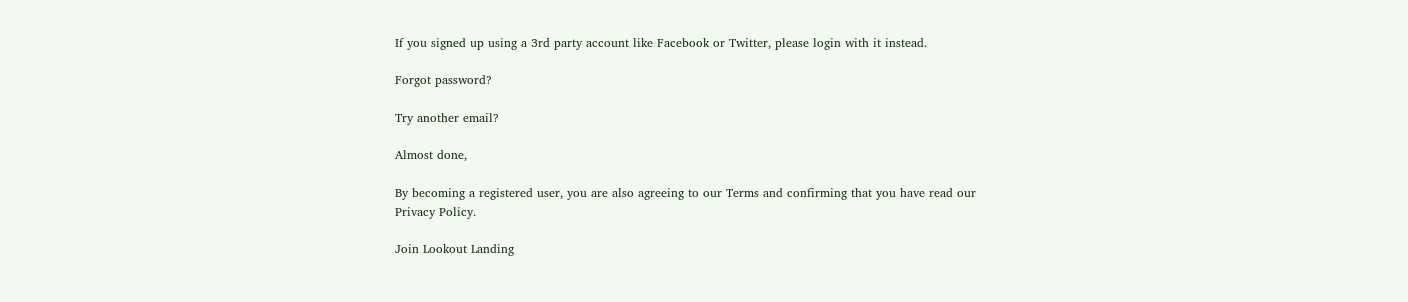If you signed up using a 3rd party account like Facebook or Twitter, please login with it instead.

Forgot password?

Try another email?

Almost done,

By becoming a registered user, you are also agreeing to our Terms and confirming that you have read our Privacy Policy.

Join Lookout Landing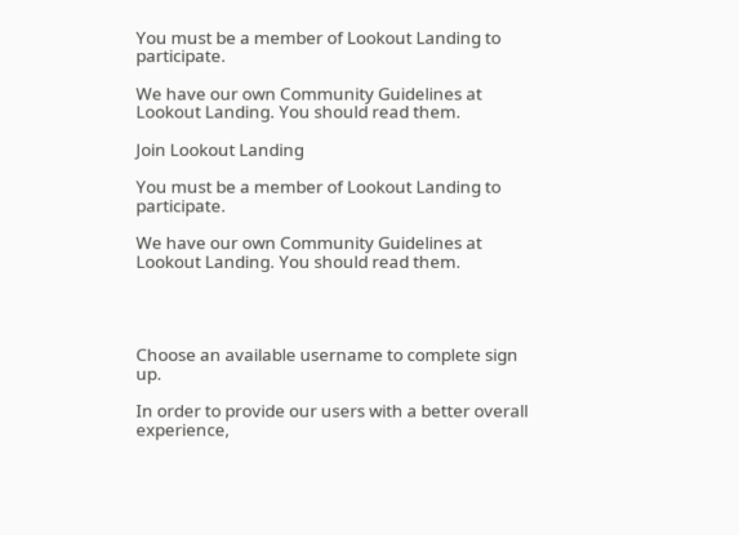You must be a member of Lookout Landing to participate.

We have our own Community Guidelines at Lookout Landing. You should read them.

Join Lookout Landing

You must be a member of Lookout Landing to participate.

We have our own Community Guidelines at Lookout Landing. You should read them.




Choose an available username to complete sign up.

In order to provide our users with a better overall experience,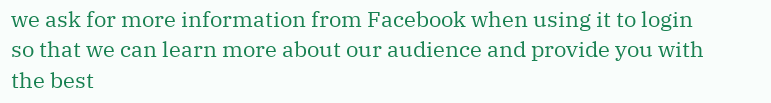we ask for more information from Facebook when using it to login so that we can learn more about our audience and provide you with the best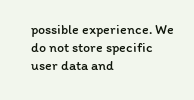possible experience. We do not store specific user data and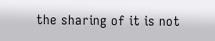the sharing of it is not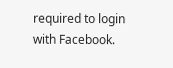required to login with Facebook.